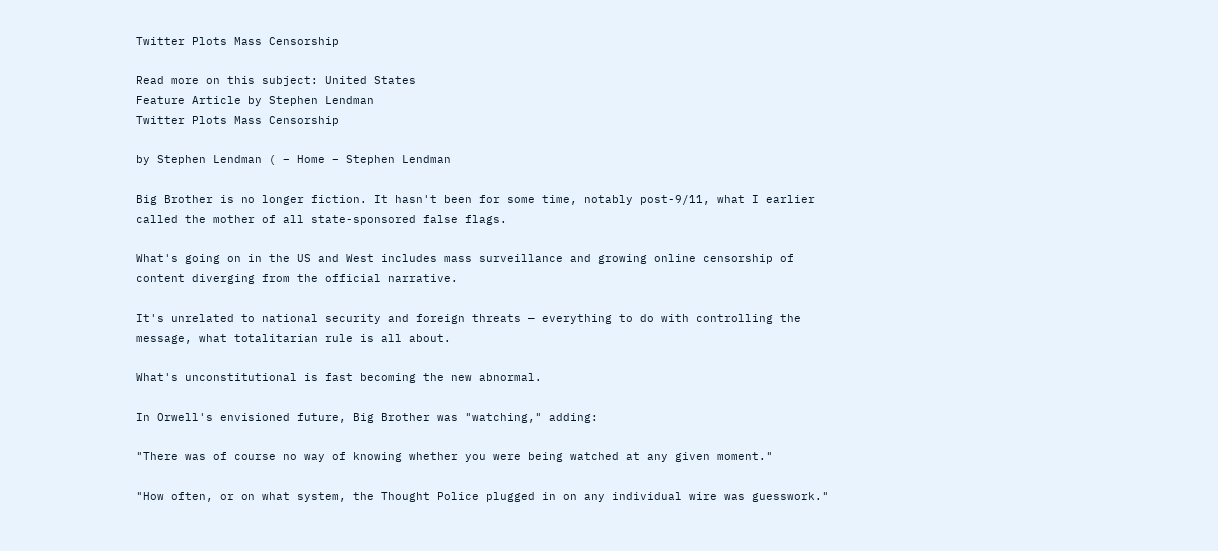Twitter Plots Mass Censorship

Read more on this subject: United States
Feature Article by Stephen Lendman
Twitter Plots Mass Censorship

by Stephen Lendman ( – Home – Stephen Lendman

Big Brother is no longer fiction. It hasn't been for some time, notably post-9/11, what I earlier called the mother of all state-sponsored false flags.

What's going on in the US and West includes mass surveillance and growing online censorship of content diverging from the official narrative.

It's unrelated to national security and foreign threats — everything to do with controlling the message, what totalitarian rule is all about.

What's unconstitutional is fast becoming the new abnormal.

In Orwell's envisioned future, Big Brother was "watching," adding:

"There was of course no way of knowing whether you were being watched at any given moment."

"How often, or on what system, the Thought Police plugged in on any individual wire was guesswork."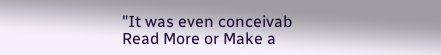"It was even conceivab
Read More or Make a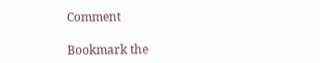Comment

Bookmark the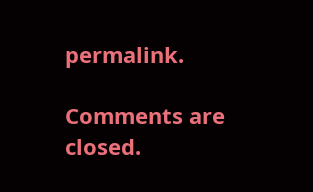permalink.

Comments are closed.